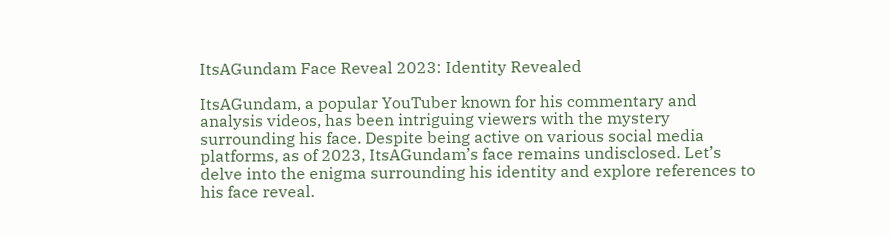ItsAGundam Face Reveal 2023: Identity Revealed

ItsAGundam, a popular YouTuber known for his commentary and analysis videos, has been intriguing viewers with the mystery surrounding his face. Despite being active on various social media platforms, as of 2023, ItsAGundam’s face remains undisclosed. Let’s delve into the enigma surrounding his identity and explore references to his face reveal.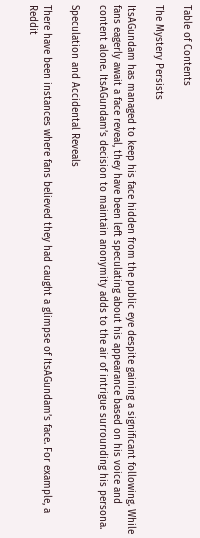Table of Contents

The Mystery Persists

ItsAGundam has managed to keep his face hidden from the public eye despite gaining a significant following. While fans eagerly await a face reveal, they have been left speculating about his appearance based on his voice and content alone. ItsAGundam’s decision to maintain anonymity adds to the air of intrigue surrounding his persona.

Speculation and Accidental Reveals

There have been instances where fans believed they had caught a glimpse of ItsAGundam’s face. For example, a Reddit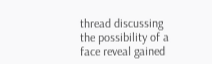thread discussing the possibility of a face reveal gained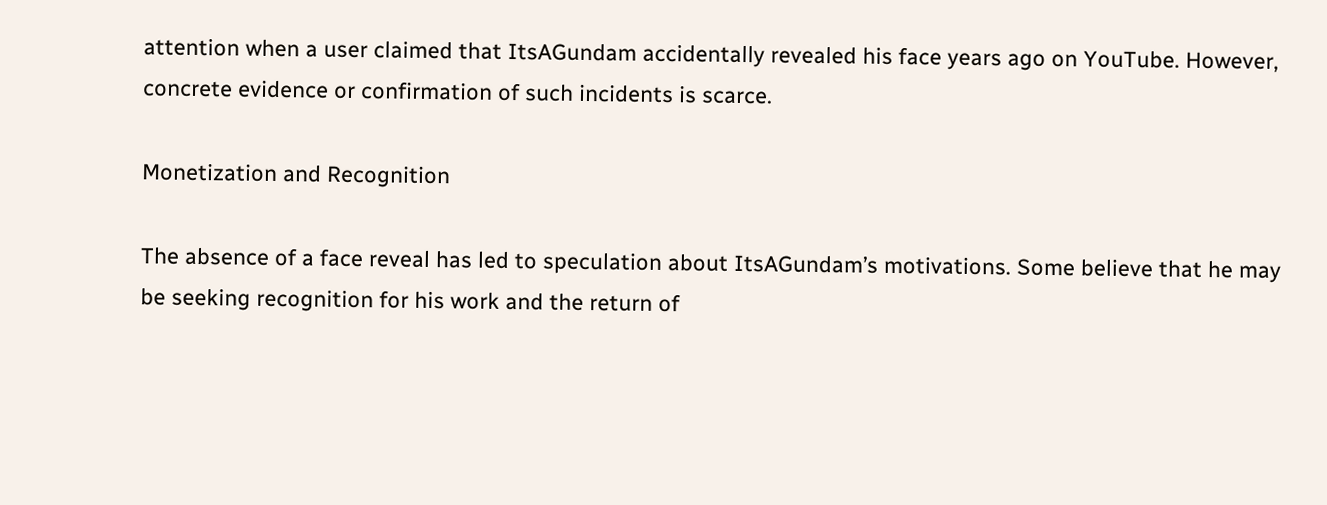attention when a user claimed that ItsAGundam accidentally revealed his face years ago on YouTube. However, concrete evidence or confirmation of such incidents is scarce.

Monetization and Recognition

The absence of a face reveal has led to speculation about ItsAGundam’s motivations. Some believe that he may be seeking recognition for his work and the return of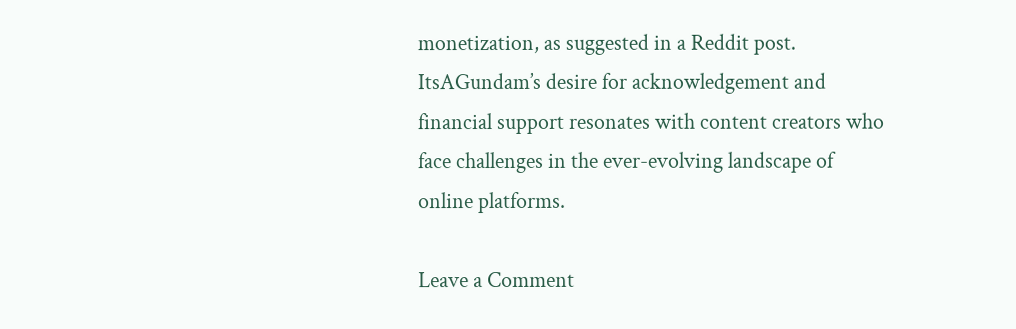monetization, as suggested in a Reddit post. ItsAGundam’s desire for acknowledgement and financial support resonates with content creators who face challenges in the ever-evolving landscape of online platforms.

Leave a Comment